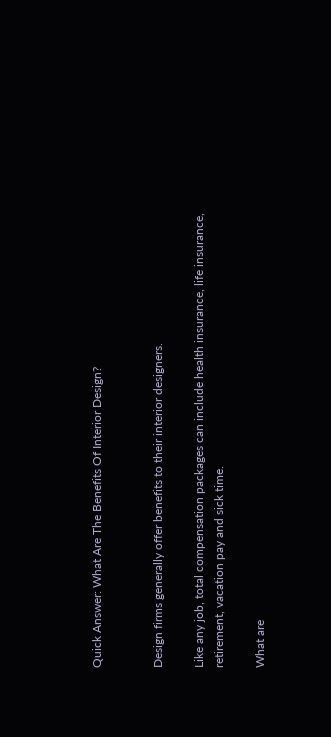Quick Answer: What Are The Benefits Of Interior Design?


Design firms generally offer benefits to their interior designers.

Like any job, total compensation packages can include health insurance, life insurance, retirement, vacation pay and sick time.

What are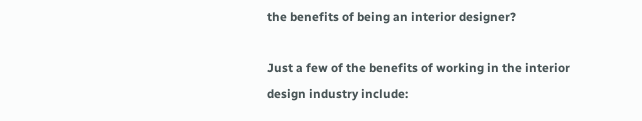the benefits of being an interior designer?

Just a few of the benefits of working in the interior design industry include: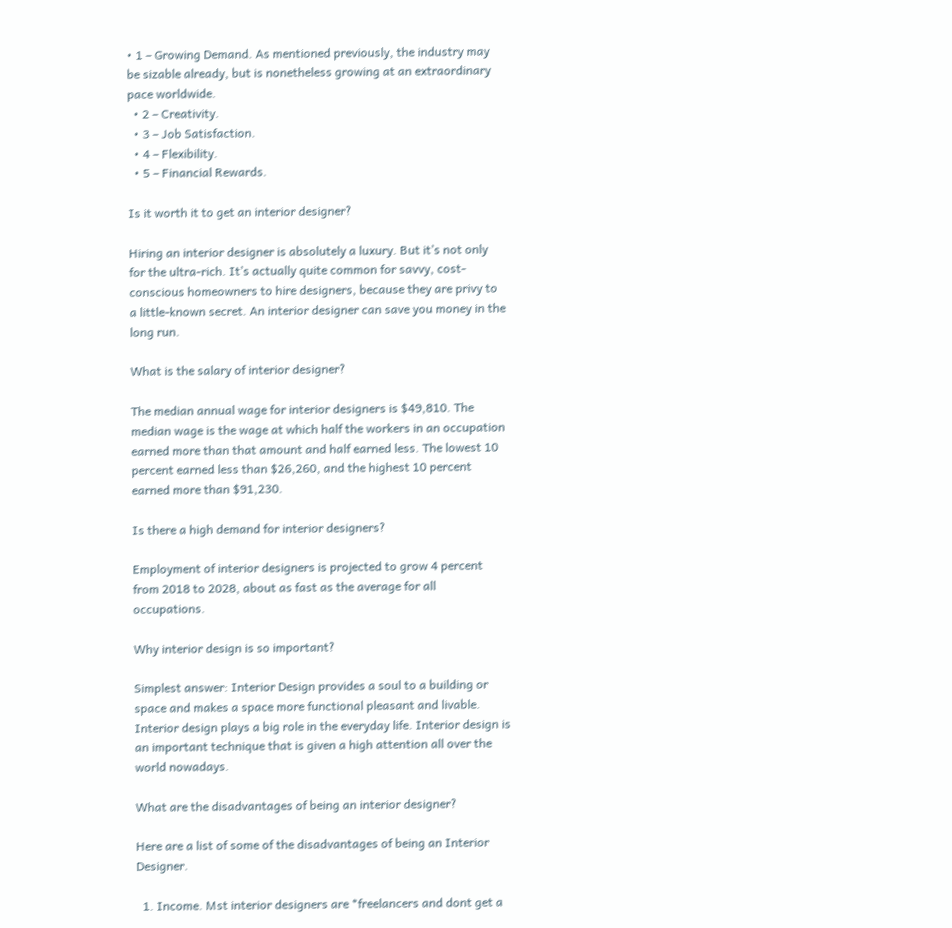• 1 – Growing Demand. As mentioned previously, the industry may be sizable already, but is nonetheless growing at an extraordinary pace worldwide.
  • 2 – Creativity.
  • 3 – Job Satisfaction.
  • 4 – Flexibility.
  • 5 – Financial Rewards.

Is it worth it to get an interior designer?

Hiring an interior designer is absolutely a luxury. But it’s not only for the ultra-rich. It’s actually quite common for savvy, cost-conscious homeowners to hire designers, because they are privy to a little-known secret. An interior designer can save you money in the long run.

What is the salary of interior designer?

The median annual wage for interior designers is $49,810. The median wage is the wage at which half the workers in an occupation earned more than that amount and half earned less. The lowest 10 percent earned less than $26,260, and the highest 10 percent earned more than $91,230.

Is there a high demand for interior designers?

Employment of interior designers is projected to grow 4 percent from 2018 to 2028, about as fast as the average for all occupations.

Why interior design is so important?

Simplest answer: Interior Design provides a soul to a building or space and makes a space more functional pleasant and livable. Interior design plays a big role in the everyday life. Interior design is an important technique that is given a high attention all over the world nowadays.

What are the disadvantages of being an interior designer?

Here are a list of some of the disadvantages of being an Interior Designer.

  1. Income. Mst interior designers are *freelancers and dont get a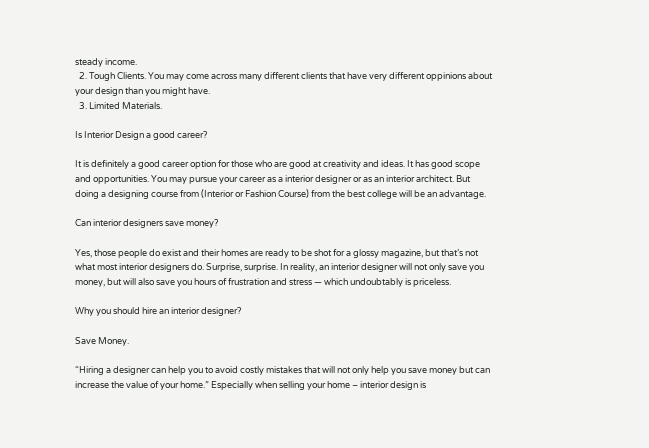steady income.
  2. Tough Clients. You may come across many different clients that have very different oppinions about your design than you might have.
  3. Limited Materials.

Is Interior Design a good career?

It is definitely a good career option for those who are good at creativity and ideas. It has good scope and opportunities. You may pursue your career as a interior designer or as an interior architect. But doing a designing course from (Interior or Fashion Course) from the best college will be an advantage.

Can interior designers save money?

Yes, those people do exist and their homes are ready to be shot for a glossy magazine, but that’s not what most interior designers do. Surprise, surprise. In reality, an interior designer will not only save you money, but will also save you hours of frustration and stress — which undoubtably is priceless.

Why you should hire an interior designer?

Save Money.

“Hiring a designer can help you to avoid costly mistakes that will not only help you save money but can increase the value of your home.” Especially when selling your home – interior design is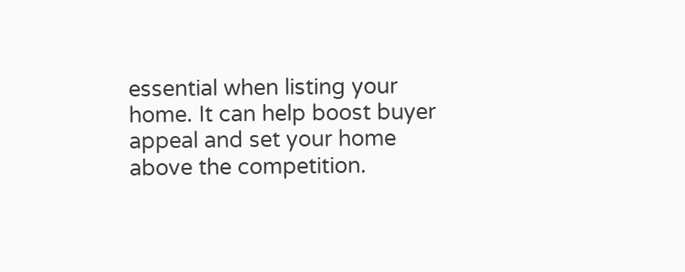essential when listing your home. It can help boost buyer appeal and set your home above the competition.